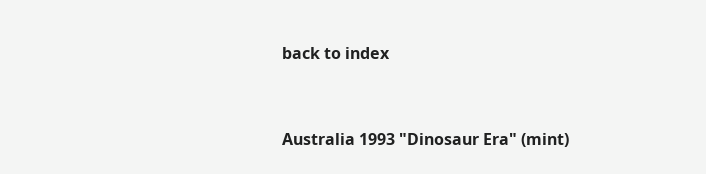back to index


Australia 1993 "Dinosaur Era" (mint)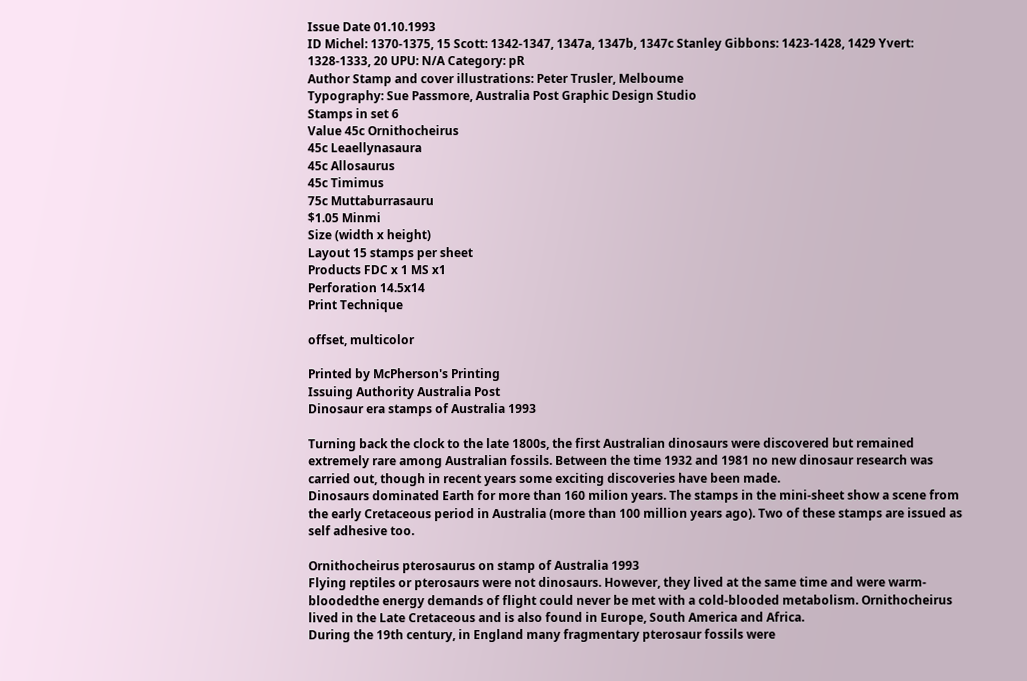Issue Date 01.10.1993
ID Michel: 1370-1375, 15 Scott: 1342-1347, 1347a, 1347b, 1347c Stanley Gibbons: 1423-1428, 1429 Yvert: 1328-1333, 20 UPU: N/A Category: pR
Author Stamp and cover illustrations: Peter Trusler, Melboume
Typography: Sue Passmore, Australia Post Graphic Design Studio
Stamps in set 6
Value 45c Ornithocheirus
45c Leaellynasaura
45c Allosaurus
45c Timimus
75c Muttaburrasauru
$1.05 Minmi
Size (width x height)
Layout 15 stamps per sheet
Products FDC x 1 MS x1
Perforation 14.5x14
Print Technique

offset, multicolor

Printed by McPherson's Printing
Issuing Authority Australia Post
Dinosaur era stamps of Australia 1993

Turning back the clock to the late 1800s, the first Australian dinosaurs were discovered but remained extremely rare among Australian fossils. Between the time 1932 and 1981 no new dinosaur research was carried out, though in recent years some exciting discoveries have been made.
Dinosaurs dominated Earth for more than 160 milion years. The stamps in the mini-sheet show a scene from the early Cretaceous period in Australia (more than 100 million years ago). Two of these stamps are issued as self adhesive too.

Ornithocheirus pterosaurus on stamp of Australia 1993
Flying reptiles or pterosaurs were not dinosaurs. However, they lived at the same time and were warm-bloodedthe energy demands of flight could never be met with a cold-blooded metabolism. Ornithocheirus lived in the Late Cretaceous and is also found in Europe, South America and Africa.
During the 19th century, in England many fragmentary pterosaur fossils were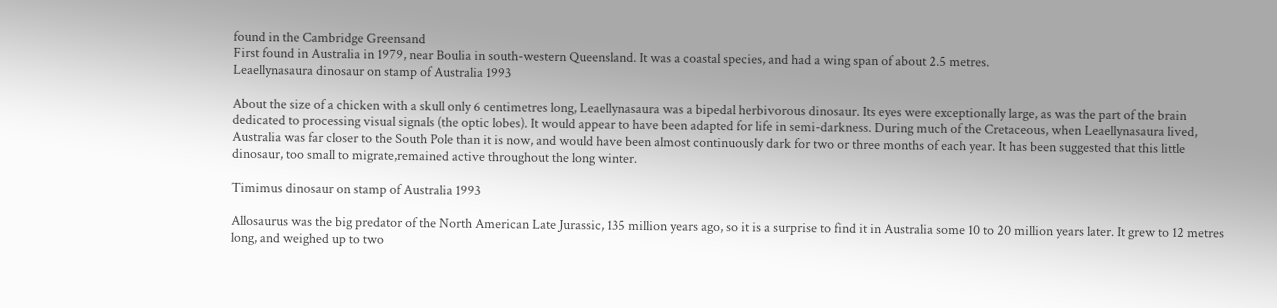found in the Cambridge Greensand
First found in Australia in 1979, near Boulia in south-western Queensland. It was a coastal species, and had a wing span of about 2.5 metres.
Leaellynasaura dinosaur on stamp of Australia 1993

About the size of a chicken with a skull only 6 centimetres long, Leaellynasaura was a bipedal herbivorous dinosaur. Its eyes were exceptionally large, as was the part of the brain dedicated to processing visual signals (the optic lobes). It would appear to have been adapted for life in semi-darkness. During much of the Cretaceous, when Leaellynasaura lived, Australia was far closer to the South Pole than it is now, and would have been almost continuously dark for two or three months of each year. It has been suggested that this little dinosaur, too small to migrate,remained active throughout the long winter.

Timimus dinosaur on stamp of Australia 1993

Allosaurus was the big predator of the North American Late Jurassic, 135 million years ago, so it is a surprise to find it in Australia some 10 to 20 million years later. It grew to 12 metres long, and weighed up to two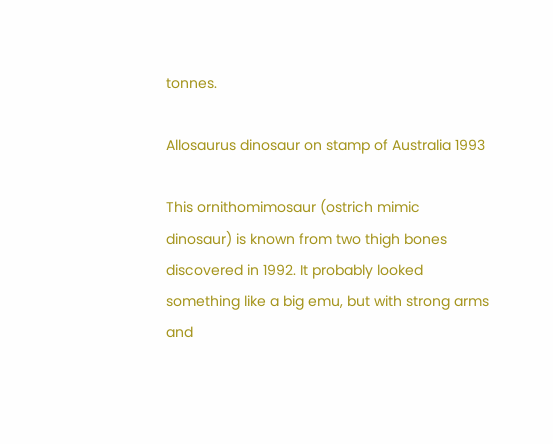tonnes.

Allosaurus dinosaur on stamp of Australia 1993

This ornithomimosaur (ostrich mimic dinosaur) is known from two thigh bones discovered in 1992. It probably looked something like a big emu, but with strong arms and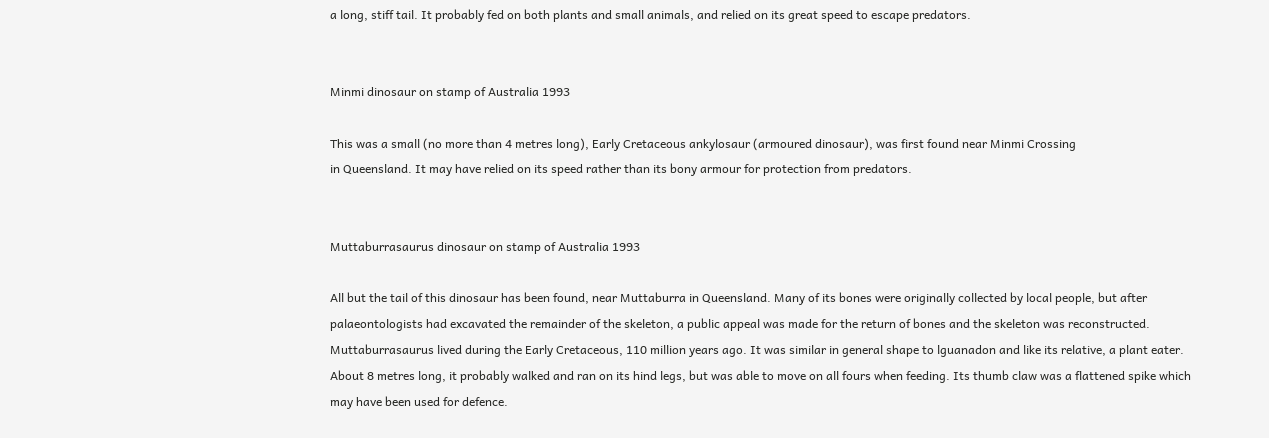a long, stiff tail. It probably fed on both plants and small animals, and relied on its great speed to escape predators.


Minmi dinosaur on stamp of Australia 1993

This was a small (no more than 4 metres long), Early Cretaceous ankylosaur (armoured dinosaur), was first found near Minmi Crossing
in Queensland. It may have relied on its speed rather than its bony armour for protection from predators.


Muttaburrasaurus dinosaur on stamp of Australia 1993

All but the tail of this dinosaur has been found, near Muttaburra in Queensland. Many of its bones were originally collected by local people, but after palaeontologists had excavated the remainder of the skeleton, a public appeal was made for the return of bones and the skeleton was reconstructed.
Muttaburrasaurus lived during the Early Cretaceous, 110 million years ago. It was similar in general shape to lguanadon and like its relative, a plant eater. About 8 metres long, it probably walked and ran on its hind legs, but was able to move on all fours when feeding. Its thumb claw was a flattened spike which may have been used for defence.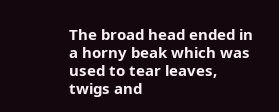The broad head ended in a horny beak which was used to tear leaves, twigs and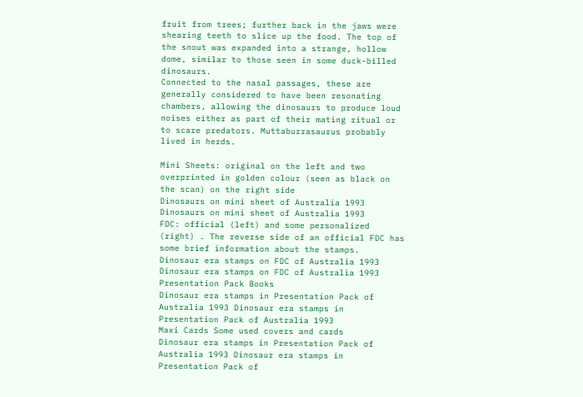fruit from trees; further back in the jaws were shearing teeth to slice up the food. The top of the snout was expanded into a strange, hollow dome, similar to those seen in some duck-billed dinosaurs.
Connected to the nasal passages, these are generally considered to have been resonating chambers, allowing the dinosaurs to produce loud noises either as part of their mating ritual or to scare predators. Muttaburrasaurus probably lived in herds.

Mini Sheets: original on the left and two overprinted in golden colour (seen as black on the scan) on the right side
Dinosaurs on mini sheet of Australia 1993 Dinosaurs on mini sheet of Australia 1993
FDC: official (left) and some personalized (right) . The reverse side of an official FDC has some brief information about the stamps.
Dinosaur era stamps on FDC of Australia 1993 Dinosaur era stamps on FDC of Australia 1993
Presentation Pack Books
Dinosaur era stamps in Presentation Pack of Australia 1993 Dinosaur era stamps in Presentation Pack of Australia 1993
Maxi Cards Some used covers and cards
Dinosaur era stamps in Presentation Pack of Australia 1993 Dinosaur era stamps in Presentation Pack of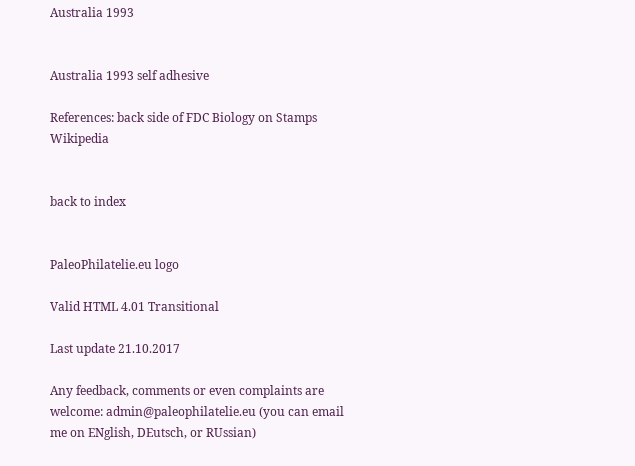Australia 1993


Australia 1993 self adhesive

References: back side of FDC Biology on Stamps Wikipedia


back to index


PaleoPhilatelie.eu logo

Valid HTML 4.01 Transitional

Last update 21.10.2017

Any feedback, comments or even complaints are welcome: admin@paleophilatelie.eu (you can email me on ENglish, DEutsch, or RUssian)